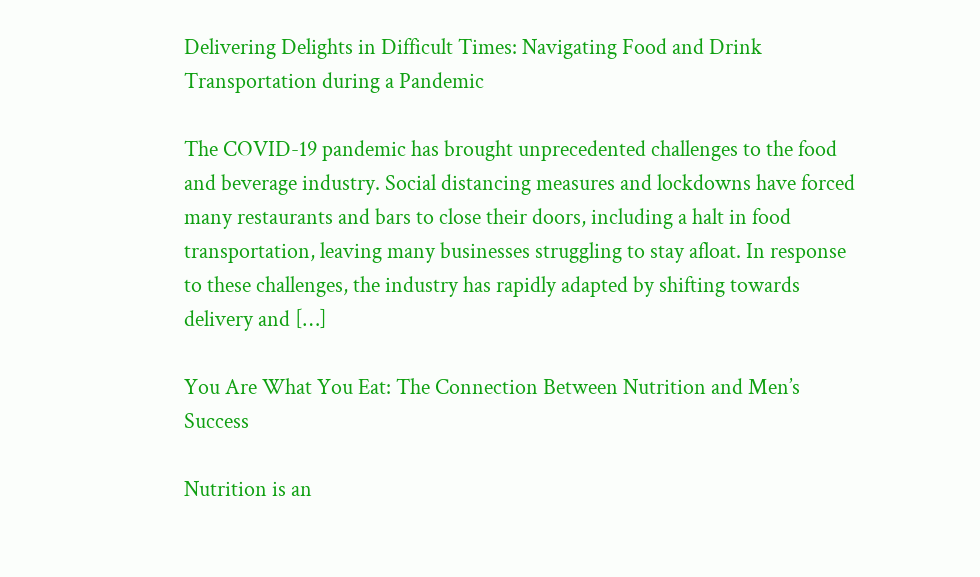Delivering Delights in Difficult Times: Navigating Food and Drink Transportation during a Pandemic

The COVID-19 pandemic has brought unprecedented challenges to the food and beverage industry. Social distancing measures and lockdowns have forced many restaurants and bars to close their doors, including a halt in food transportation, leaving many businesses struggling to stay afloat. In response to these challenges, the industry has rapidly adapted by shifting towards delivery and […]

You Are What You Eat: The Connection Between Nutrition and Men’s Success

Nutrition is an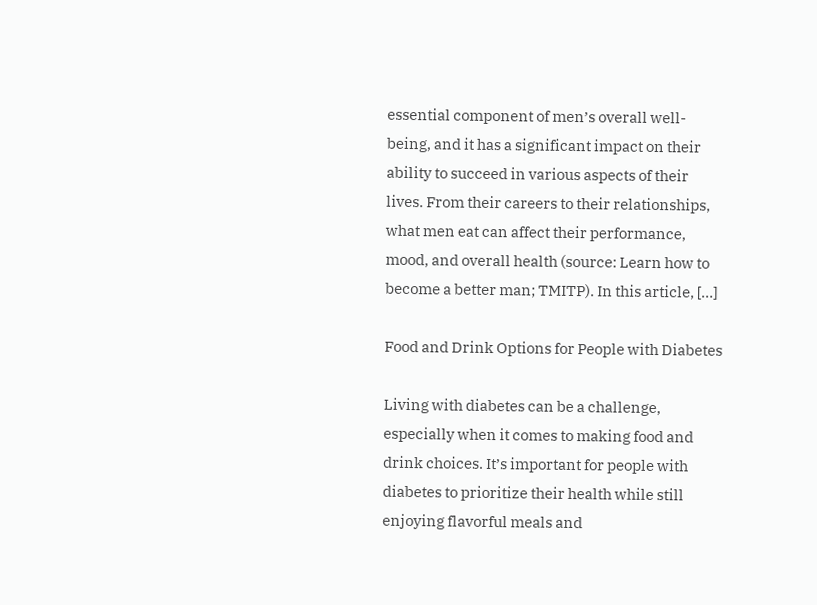essential component of men’s overall well-being, and it has a significant impact on their ability to succeed in various aspects of their lives. From their careers to their relationships, what men eat can affect their performance, mood, and overall health (source: Learn how to become a better man; TMITP). In this article, […]

Food and Drink Options for People with Diabetes

Living with diabetes can be a challenge, especially when it comes to making food and drink choices. It’s important for people with diabetes to prioritize their health while still enjoying flavorful meals and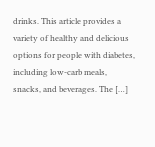drinks. This article provides a variety of healthy and delicious options for people with diabetes, including low-carb meals, snacks, and beverages. The […]